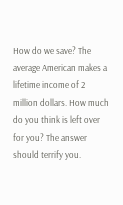How do we save? The average American makes a lifetime income of 2 million dollars. How much do you think is left over for you? The answer should terrify you.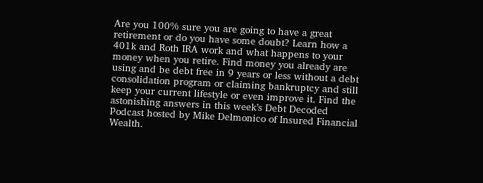Are you 100% sure you are going to have a great retirement or do you have some doubt? Learn how a 401k and Roth IRA work and what happens to your money when you retire. Find money you already are using and be debt free in 9 years or less without a debt consolidation program or claiming bankruptcy and still keep your current lifestyle or even improve it. Find the astonishing answers in this week’s Debt Decoded Podcast hosted by Mike Delmonico of Insured Financial Wealth.